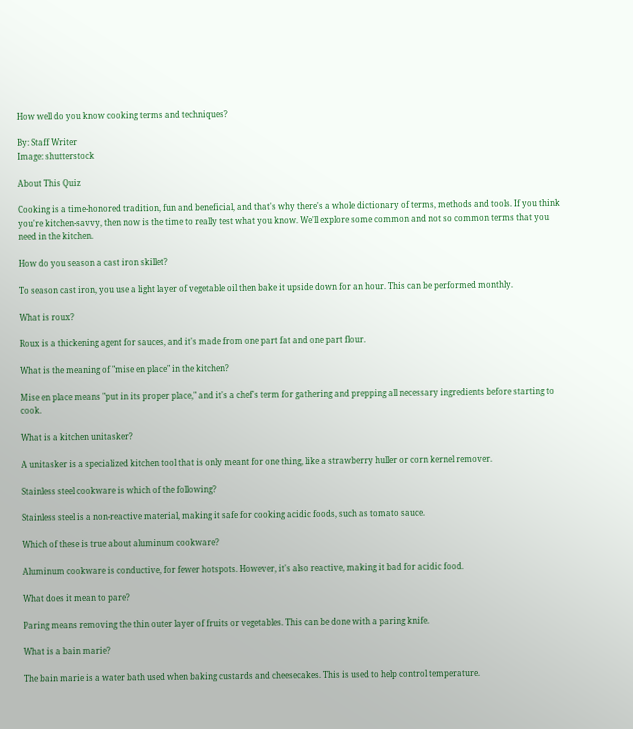How well do you know cooking terms and techniques?

By: Staff Writer
Image: shutterstock

About This Quiz

Cooking is a time-honored tradition, fun and beneficial, and that's why there's a whole dictionary of terms, methods and tools. If you think you're kitchen-savvy, then now is the time to really test what you know. We'll explore some common and not so common terms that you need in the kitchen.

How do you season a cast iron skillet?

To season cast iron, you use a light layer of vegetable oil then bake it upside down for an hour. This can be performed monthly.

What is roux?

Roux is a thickening agent for sauces, and it's made from one part fat and one part flour.

What is the meaning of "mise en place" in the kitchen?

Mise en place means "put in its proper place," and it's a chef's term for gathering and prepping all necessary ingredients before starting to cook.

What is a kitchen unitasker?

A unitasker is a specialized kitchen tool that is only meant for one thing, like a strawberry huller or corn kernel remover.

Stainless steel cookware is which of the following?

Stainless steel is a non-reactive material, making it safe for cooking acidic foods, such as tomato sauce.

Which of these is true about aluminum cookware?

Aluminum cookware is conductive, for fewer hotspots. However, it's also reactive, making it bad for acidic food.

What does it mean to pare?

Paring means removing the thin outer layer of fruits or vegetables. This can be done with a paring knife.

What is a bain marie?

The bain marie is a water bath used when baking custards and cheesecakes. This is used to help control temperature.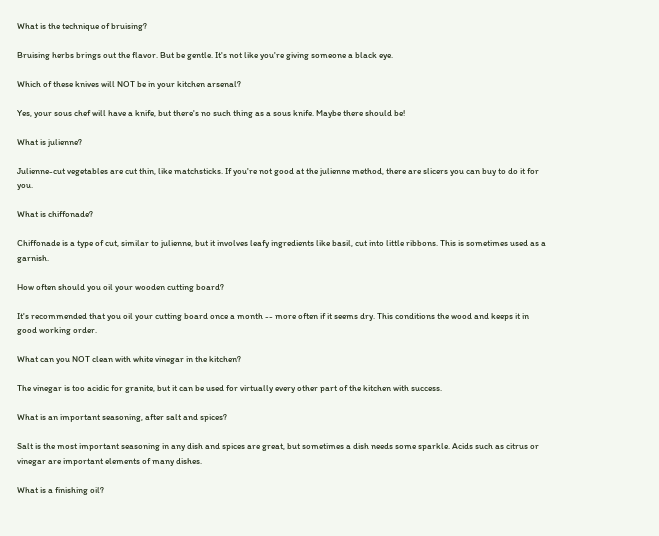What is the technique of bruising?

Bruising herbs brings out the flavor. But be gentle. It's not like you're giving someone a black eye.

Which of these knives will NOT be in your kitchen arsenal?

Yes, your sous chef will have a knife, but there's no such thing as a sous knife. Maybe there should be!

What is julienne?

Julienne-cut vegetables are cut thin, like matchsticks. If you're not good at the julienne method, there are slicers you can buy to do it for you.

What is chiffonade?

Chiffonade is a type of cut, similar to julienne, but it involves leafy ingredients like basil, cut into little ribbons. This is sometimes used as a garnish.

How often should you oil your wooden cutting board?

It's recommended that you oil your cutting board once a month -- more often if it seems dry. This conditions the wood and keeps it in good working order.

What can you NOT clean with white vinegar in the kitchen?

The vinegar is too acidic for granite, but it can be used for virtually every other part of the kitchen with success.

What is an important seasoning, after salt and spices?

Salt is the most important seasoning in any dish and spices are great, but sometimes a dish needs some sparkle. Acids such as citrus or vinegar are important elements of many dishes.

What is a finishing oil?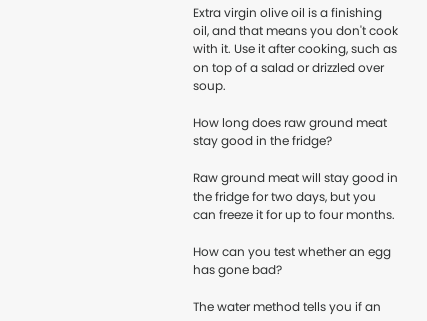Extra virgin olive oil is a finishing oil, and that means you don't cook with it. Use it after cooking, such as on top of a salad or drizzled over soup.

How long does raw ground meat stay good in the fridge?

Raw ground meat will stay good in the fridge for two days, but you can freeze it for up to four months.

How can you test whether an egg has gone bad?

The water method tells you if an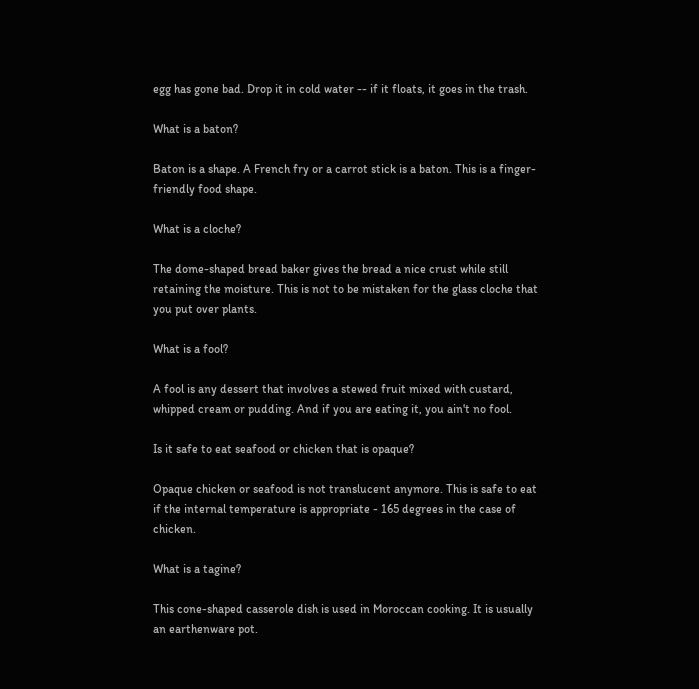egg has gone bad. Drop it in cold water -- if it floats, it goes in the trash.

What is a baton?

Baton is a shape. A French fry or a carrot stick is a baton. This is a finger-friendly food shape.

What is a cloche?

The dome-shaped bread baker gives the bread a nice crust while still retaining the moisture. This is not to be mistaken for the glass cloche that you put over plants.

What is a fool?

A fool is any dessert that involves a stewed fruit mixed with custard, whipped cream or pudding. And if you are eating it, you ain't no fool.

Is it safe to eat seafood or chicken that is opaque?

Opaque chicken or seafood is not translucent anymore. This is safe to eat if the internal temperature is appropriate - 165 degrees in the case of chicken.

What is a tagine?

This cone-shaped casserole dish is used in Moroccan cooking. It is usually an earthenware pot.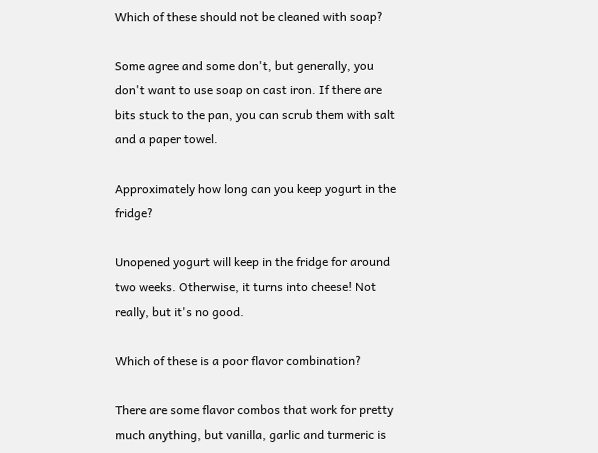Which of these should not be cleaned with soap?

Some agree and some don't, but generally, you don't want to use soap on cast iron. If there are bits stuck to the pan, you can scrub them with salt and a paper towel.

Approximately how long can you keep yogurt in the fridge?

Unopened yogurt will keep in the fridge for around two weeks. Otherwise, it turns into cheese! Not really, but it's no good.

Which of these is a poor flavor combination?

There are some flavor combos that work for pretty much anything, but vanilla, garlic and turmeric is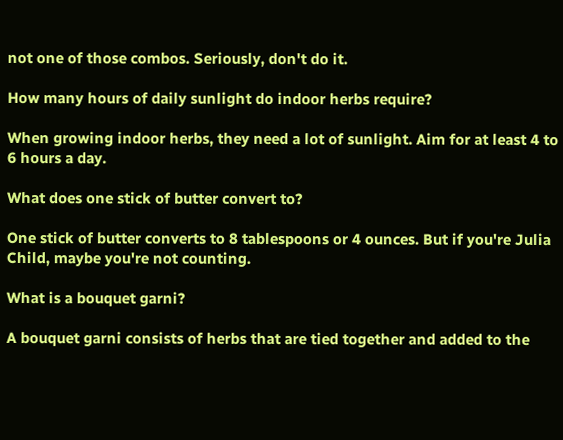not one of those combos. Seriously, don't do it.

How many hours of daily sunlight do indoor herbs require?

When growing indoor herbs, they need a lot of sunlight. Aim for at least 4 to 6 hours a day.

What does one stick of butter convert to?

One stick of butter converts to 8 tablespoons or 4 ounces. But if you're Julia Child, maybe you're not counting.

What is a bouquet garni?

A bouquet garni consists of herbs that are tied together and added to the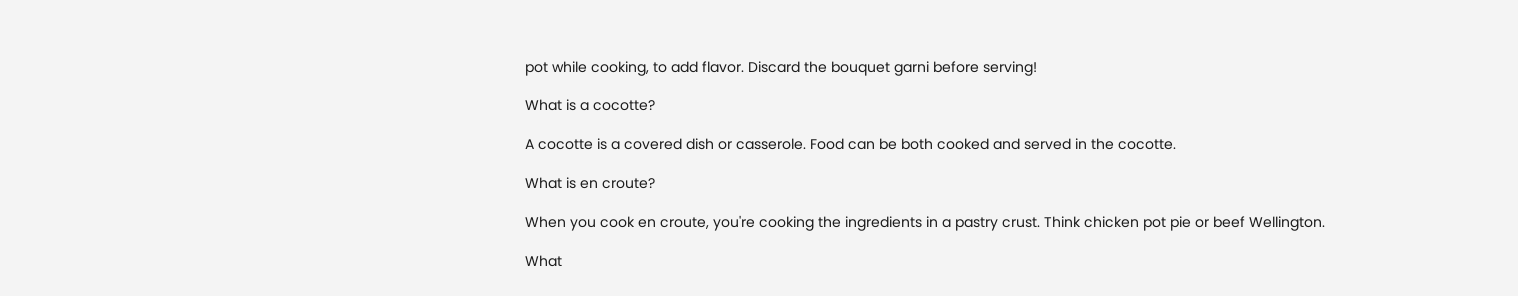pot while cooking, to add flavor. Discard the bouquet garni before serving!

What is a cocotte?

A cocotte is a covered dish or casserole. Food can be both cooked and served in the cocotte.

What is en croute?

When you cook en croute, you're cooking the ingredients in a pastry crust. Think chicken pot pie or beef Wellington.

What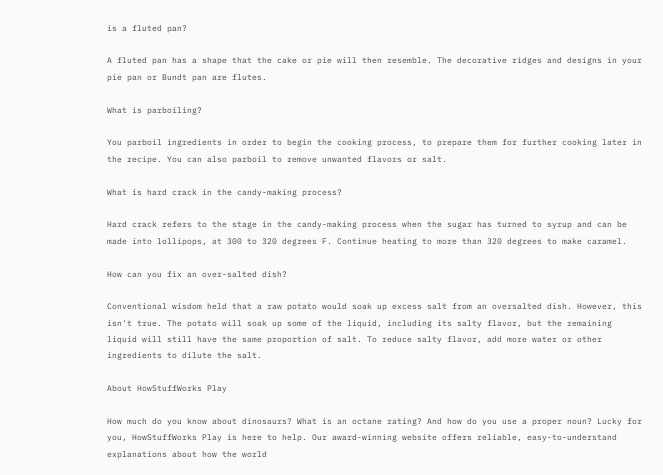is a fluted pan?

A fluted pan has a shape that the cake or pie will then resemble. The decorative ridges and designs in your pie pan or Bundt pan are flutes.

What is parboiling?

You parboil ingredients in order to begin the cooking process, to prepare them for further cooking later in the recipe. You can also parboil to remove unwanted flavors or salt.

What is hard crack in the candy-making process?

Hard crack refers to the stage in the candy-making process when the sugar has turned to syrup and can be made into lollipops, at 300 to 320 degrees F. Continue heating to more than 320 degrees to make caramel.

How can you fix an over-salted dish?

Conventional wisdom held that a raw potato would soak up excess salt from an oversalted dish. However, this isn't true. The potato will soak up some of the liquid, including its salty flavor, but the remaining liquid will still have the same proportion of salt. To reduce salty flavor, add more water or other ingredients to dilute the salt.

About HowStuffWorks Play

How much do you know about dinosaurs? What is an octane rating? And how do you use a proper noun? Lucky for you, HowStuffWorks Play is here to help. Our award-winning website offers reliable, easy-to-understand explanations about how the world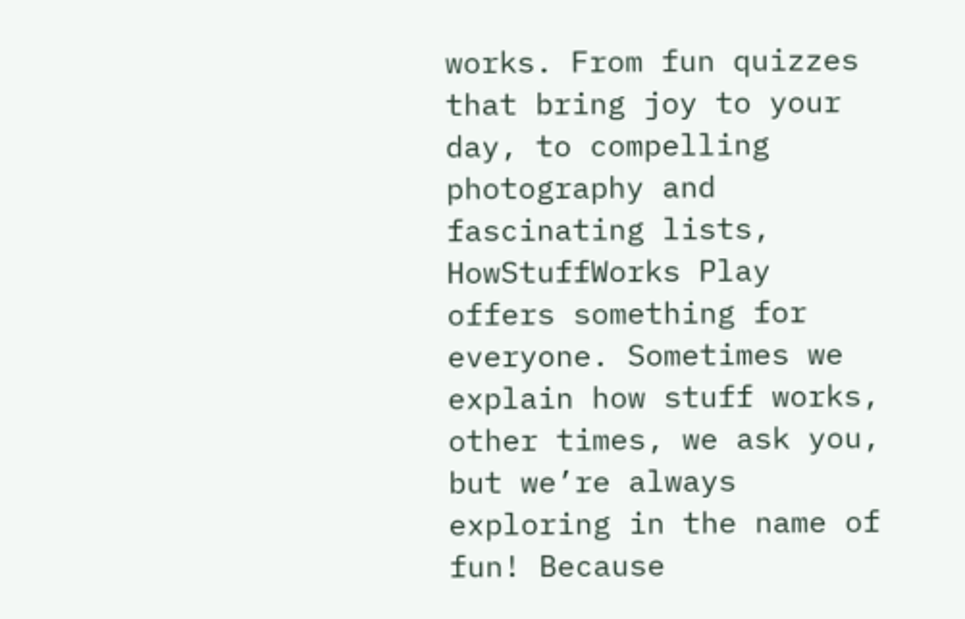works. From fun quizzes that bring joy to your day, to compelling photography and fascinating lists, HowStuffWorks Play offers something for everyone. Sometimes we explain how stuff works, other times, we ask you, but we’re always exploring in the name of fun! Because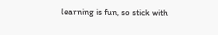learning is fun, so stick with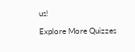us!

Explore More Quizzes